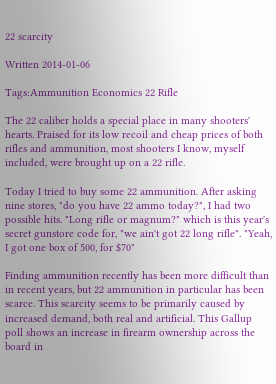22 scarcity

Written 2014-01-06

Tags:Ammunition Economics 22 Rifle

The 22 caliber holds a special place in many shooters' hearts. Praised for its low recoil and cheap prices of both rifles and ammunition, most shooters I know, myself included, were brought up on a 22 rifle.

Today I tried to buy some 22 ammunition. After asking nine stores, "do you have 22 ammo today?", I had two possible hits. "Long rifle or magnum?" which is this year's secret gunstore code for, "we ain't got 22 long rifle". "Yeah, I got one box of 500, for $70"

Finding ammunition recently has been more difficult than in recent years, but 22 ammunition in particular has been scarce. This scarcity seems to be primarily caused by increased demand, both real and artificial. This Gallup poll shows an increase in firearm ownership across the board in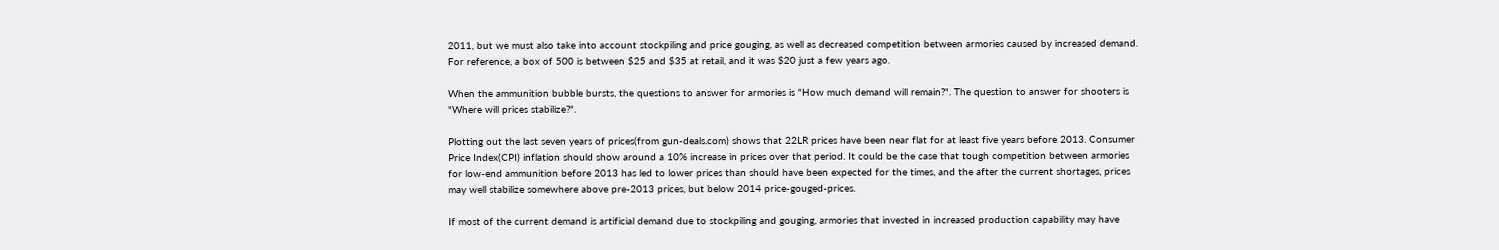2011, but we must also take into account stockpiling and price gouging, as well as decreased competition between armories caused by increased demand. For reference, a box of 500 is between $25 and $35 at retail, and it was $20 just a few years ago.

When the ammunition bubble bursts, the questions to answer for armories is "How much demand will remain?". The question to answer for shooters is "Where will prices stabilize?".

Plotting out the last seven years of prices(from gun-deals.com) shows that 22LR prices have been near flat for at least five years before 2013. Consumer Price Index(CPI) inflation should show around a 10% increase in prices over that period. It could be the case that tough competition between armories for low-end ammunition before 2013 has led to lower prices than should have been expected for the times, and the after the current shortages, prices may well stabilize somewhere above pre-2013 prices, but below 2014 price-gouged-prices.

If most of the current demand is artificial demand due to stockpiling and gouging, armories that invested in increased production capability may have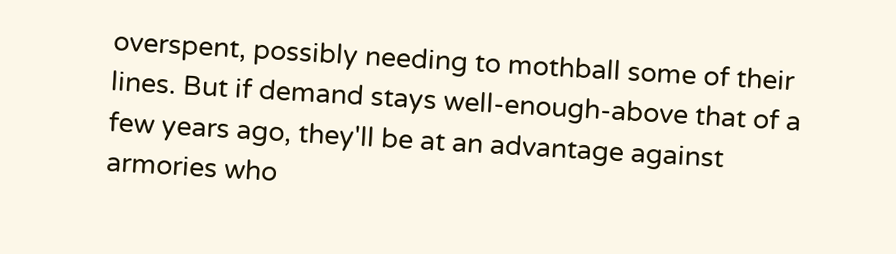overspent, possibly needing to mothball some of their lines. But if demand stays well-enough-above that of a few years ago, they'll be at an advantage against armories who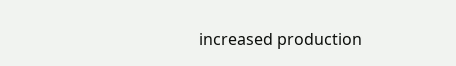increased production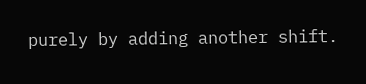purely by adding another shift.